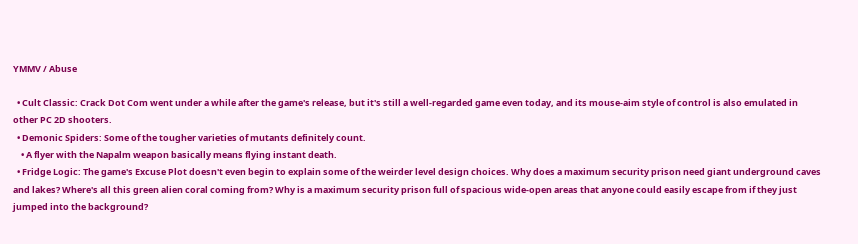YMMV / Abuse

  • Cult Classic: Crack Dot Com went under a while after the game's release, but it's still a well-regarded game even today, and its mouse-aim style of control is also emulated in other PC 2D shooters.
  • Demonic Spiders: Some of the tougher varieties of mutants definitely count.
    • A flyer with the Napalm weapon basically means flying instant death.
  • Fridge Logic: The game's Excuse Plot doesn't even begin to explain some of the weirder level design choices. Why does a maximum security prison need giant underground caves and lakes? Where's all this green alien coral coming from? Why is a maximum security prison full of spacious wide-open areas that anyone could easily escape from if they just jumped into the background?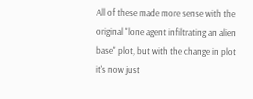All of these made more sense with the original "lone agent infiltrating an alien base" plot, but with the change in plot it's now just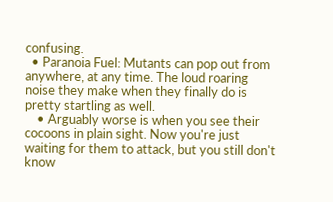confusing.
  • Paranoia Fuel: Mutants can pop out from anywhere, at any time. The loud roaring noise they make when they finally do is pretty startling as well.
    • Arguably worse is when you see their cocoons in plain sight. Now you're just waiting for them to attack, but you still don't know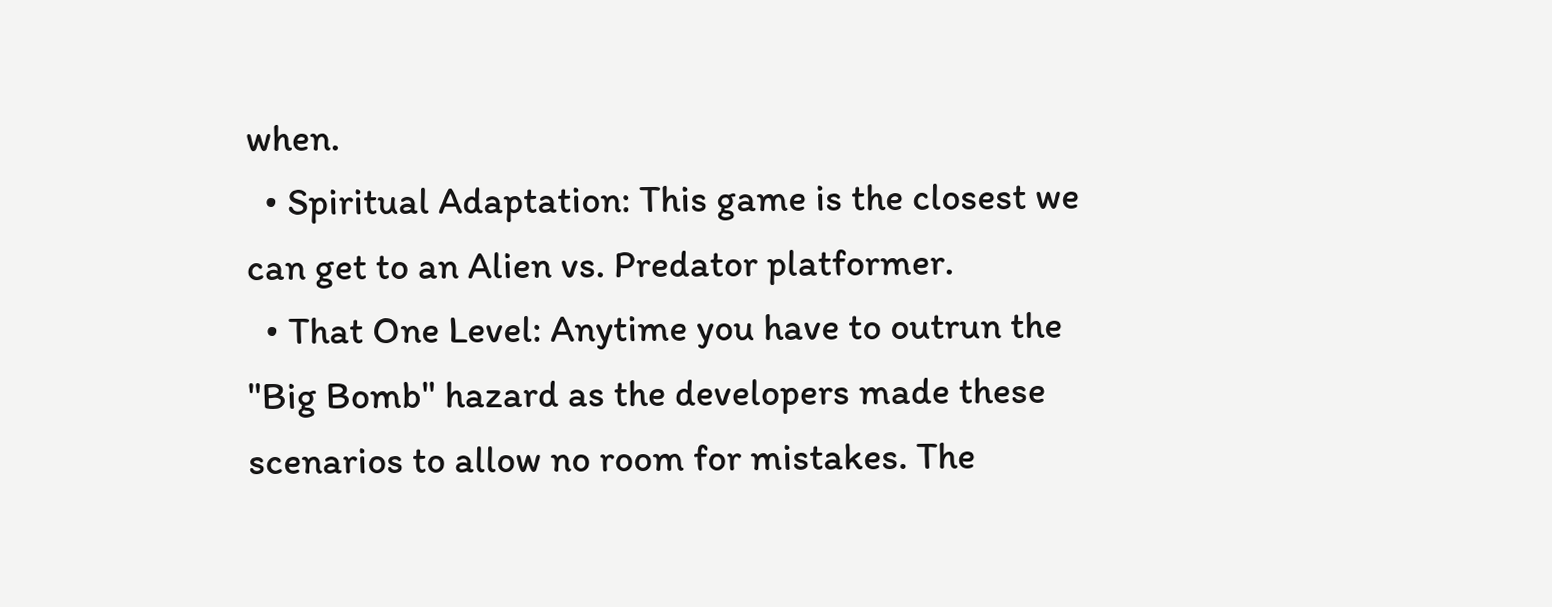when.
  • Spiritual Adaptation: This game is the closest we can get to an Alien vs. Predator platformer.
  • That One Level: Anytime you have to outrun the "Big Bomb" hazard as the developers made these scenarios to allow no room for mistakes. The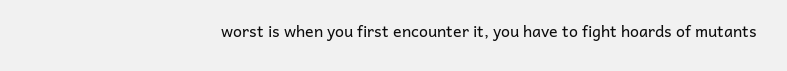worst is when you first encounter it, you have to fight hoards of mutants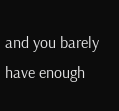and you barely have enough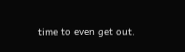time to even get out.